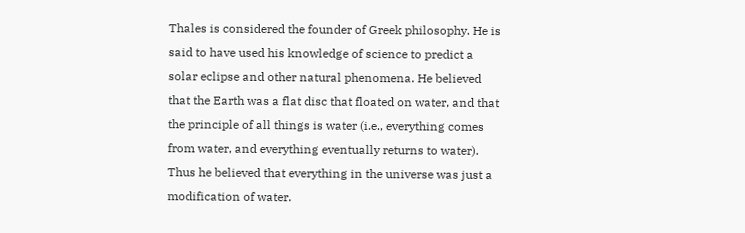Thales is considered the founder of Greek philosophy. He is said to have used his knowledge of science to predict a solar eclipse and other natural phenomena. He believed that the Earth was a flat disc that floated on water, and that the principle of all things is water (i.e., everything comes from water, and everything eventually returns to water). Thus he believed that everything in the universe was just a modification of water.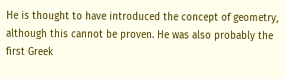He is thought to have introduced the concept of geometry, although this cannot be proven. He was also probably the first Greek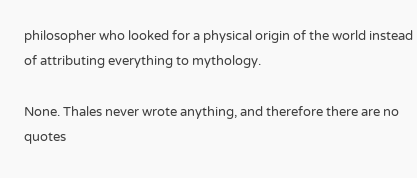philosopher who looked for a physical origin of the world instead of attributing everything to mythology.

None. Thales never wrote anything, and therefore there are no quotes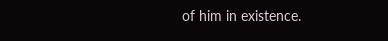of him in existence.